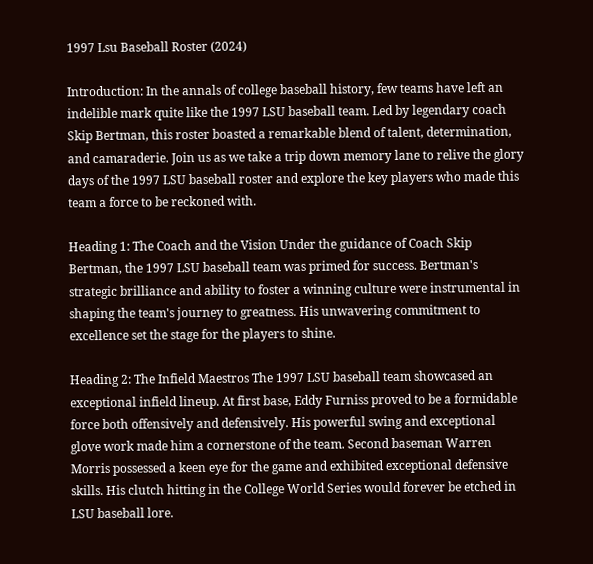1997 Lsu Baseball Roster (2024)

Introduction: In the annals of college baseball history, few teams have left an indelible mark quite like the 1997 LSU baseball team. Led by legendary coach Skip Bertman, this roster boasted a remarkable blend of talent, determination, and camaraderie. Join us as we take a trip down memory lane to relive the glory days of the 1997 LSU baseball roster and explore the key players who made this team a force to be reckoned with.

Heading 1: The Coach and the Vision Under the guidance of Coach Skip Bertman, the 1997 LSU baseball team was primed for success. Bertman's strategic brilliance and ability to foster a winning culture were instrumental in shaping the team's journey to greatness. His unwavering commitment to excellence set the stage for the players to shine.

Heading 2: The Infield Maestros The 1997 LSU baseball team showcased an exceptional infield lineup. At first base, Eddy Furniss proved to be a formidable force both offensively and defensively. His powerful swing and exceptional glove work made him a cornerstone of the team. Second baseman Warren Morris possessed a keen eye for the game and exhibited exceptional defensive skills. His clutch hitting in the College World Series would forever be etched in LSU baseball lore.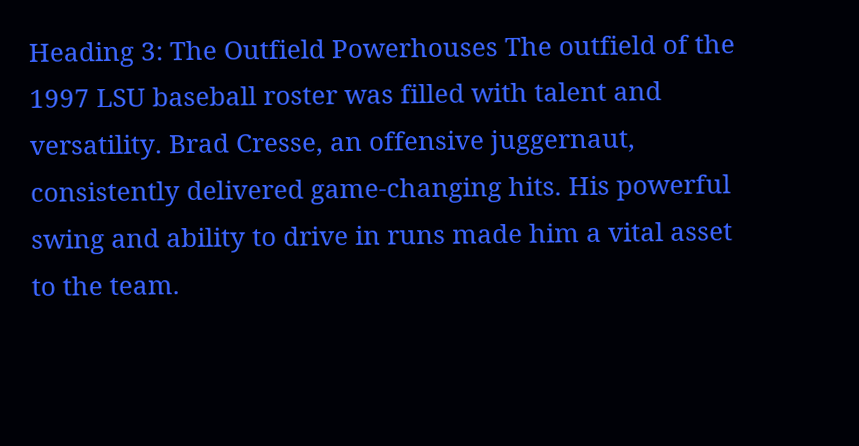Heading 3: The Outfield Powerhouses The outfield of the 1997 LSU baseball roster was filled with talent and versatility. Brad Cresse, an offensive juggernaut, consistently delivered game-changing hits. His powerful swing and ability to drive in runs made him a vital asset to the team.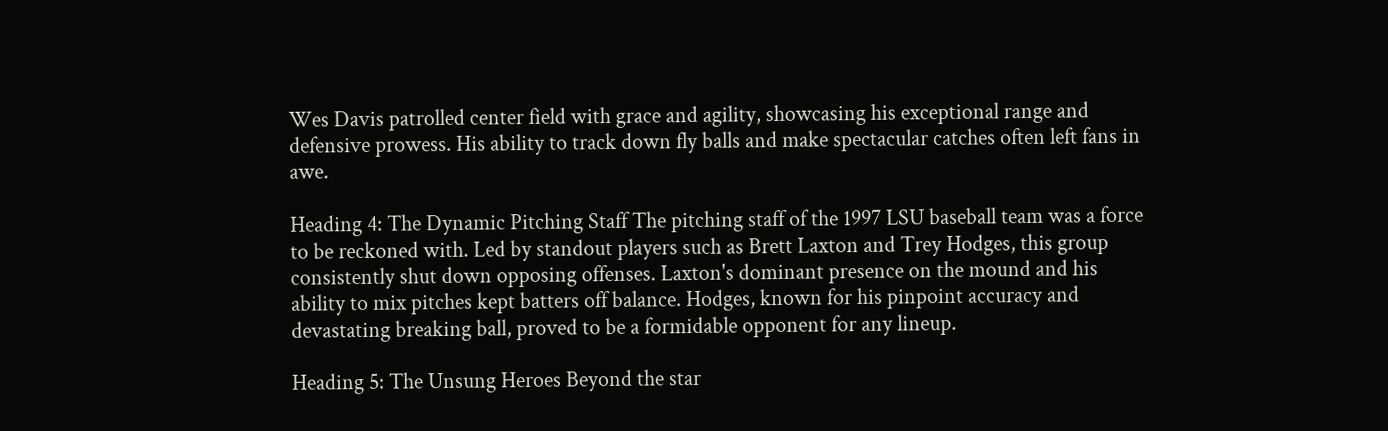Wes Davis patrolled center field with grace and agility, showcasing his exceptional range and defensive prowess. His ability to track down fly balls and make spectacular catches often left fans in awe.

Heading 4: The Dynamic Pitching Staff The pitching staff of the 1997 LSU baseball team was a force to be reckoned with. Led by standout players such as Brett Laxton and Trey Hodges, this group consistently shut down opposing offenses. Laxton's dominant presence on the mound and his ability to mix pitches kept batters off balance. Hodges, known for his pinpoint accuracy and devastating breaking ball, proved to be a formidable opponent for any lineup.

Heading 5: The Unsung Heroes Beyond the star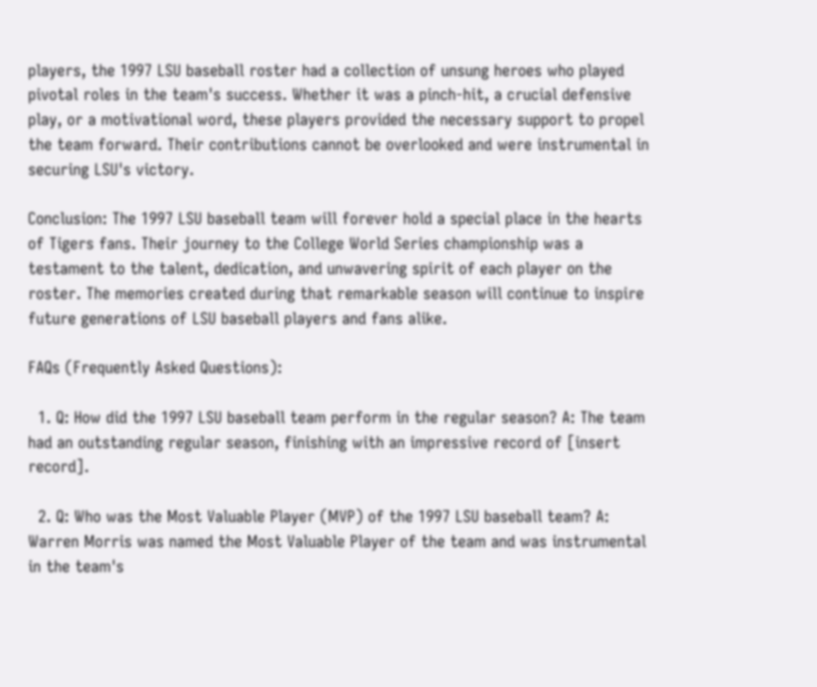players, the 1997 LSU baseball roster had a collection of unsung heroes who played pivotal roles in the team's success. Whether it was a pinch-hit, a crucial defensive play, or a motivational word, these players provided the necessary support to propel the team forward. Their contributions cannot be overlooked and were instrumental in securing LSU's victory.

Conclusion: The 1997 LSU baseball team will forever hold a special place in the hearts of Tigers fans. Their journey to the College World Series championship was a testament to the talent, dedication, and unwavering spirit of each player on the roster. The memories created during that remarkable season will continue to inspire future generations of LSU baseball players and fans alike.

FAQs (Frequently Asked Questions):

  1. Q: How did the 1997 LSU baseball team perform in the regular season? A: The team had an outstanding regular season, finishing with an impressive record of [insert record].

  2. Q: Who was the Most Valuable Player (MVP) of the 1997 LSU baseball team? A: Warren Morris was named the Most Valuable Player of the team and was instrumental in the team's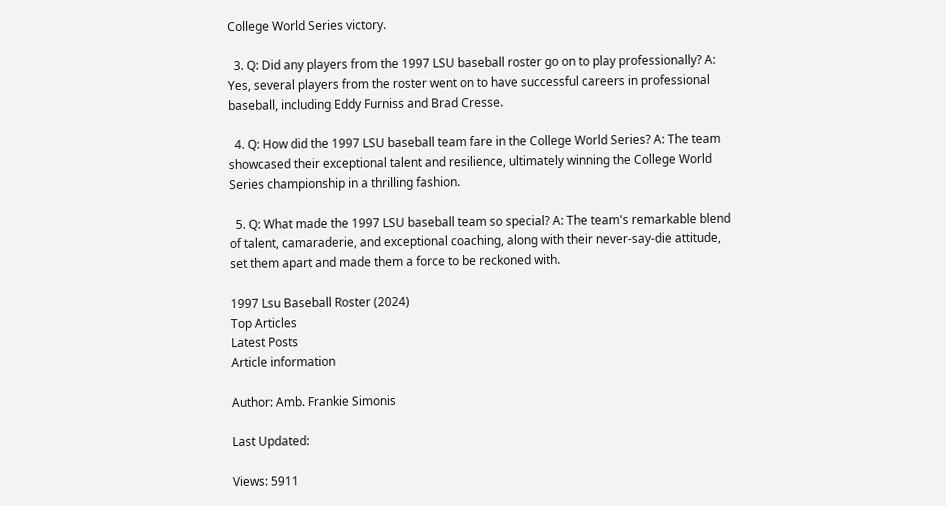College World Series victory.

  3. Q: Did any players from the 1997 LSU baseball roster go on to play professionally? A: Yes, several players from the roster went on to have successful careers in professional baseball, including Eddy Furniss and Brad Cresse.

  4. Q: How did the 1997 LSU baseball team fare in the College World Series? A: The team showcased their exceptional talent and resilience, ultimately winning the College World Series championship in a thrilling fashion.

  5. Q: What made the 1997 LSU baseball team so special? A: The team's remarkable blend of talent, camaraderie, and exceptional coaching, along with their never-say-die attitude, set them apart and made them a force to be reckoned with.

1997 Lsu Baseball Roster (2024)
Top Articles
Latest Posts
Article information

Author: Amb. Frankie Simonis

Last Updated:

Views: 5911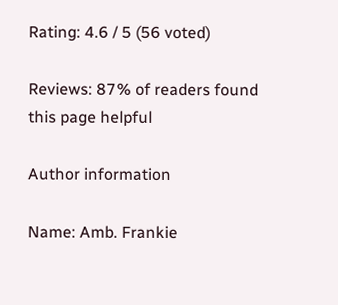Rating: 4.6 / 5 (56 voted)

Reviews: 87% of readers found this page helpful

Author information

Name: Amb. Frankie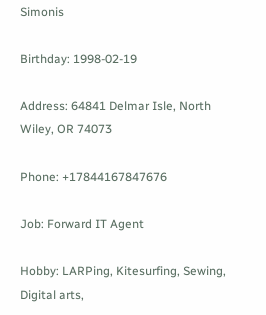Simonis

Birthday: 1998-02-19

Address: 64841 Delmar Isle, North Wiley, OR 74073

Phone: +17844167847676

Job: Forward IT Agent

Hobby: LARPing, Kitesurfing, Sewing, Digital arts,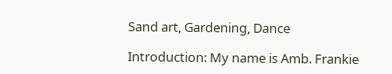Sand art, Gardening, Dance

Introduction: My name is Amb. Frankie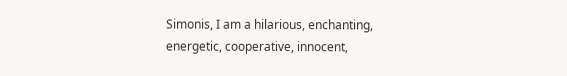Simonis, I am a hilarious, enchanting, energetic, cooperative, innocent,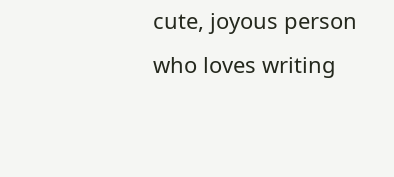cute, joyous person who loves writing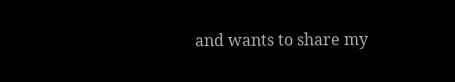and wants to share my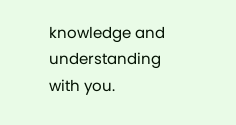knowledge and understanding with you.